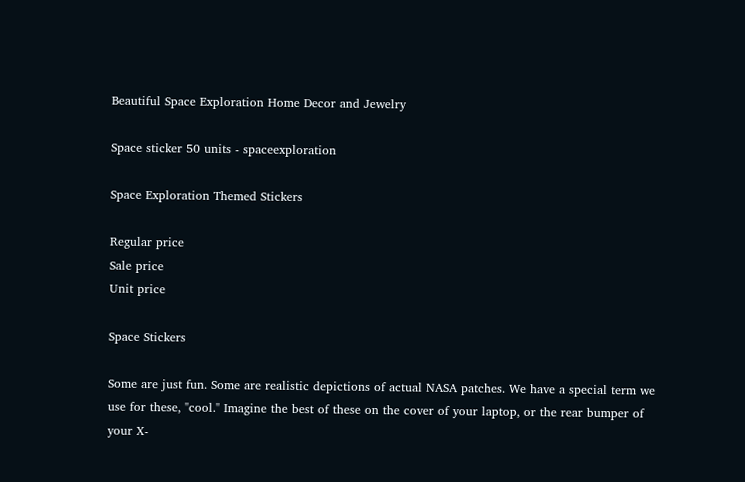Beautiful Space Exploration Home Decor and Jewelry

Space sticker 50 units - spaceexploration

Space Exploration Themed Stickers

Regular price
Sale price
Unit price

Space Stickers

Some are just fun. Some are realistic depictions of actual NASA patches. We have a special term we use for these, "cool." Imagine the best of these on the cover of your laptop, or the rear bumper of your X-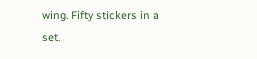wing. Fifty stickers in a set.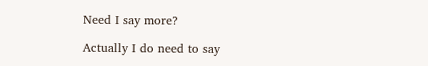Need I say more?

Actually I do need to say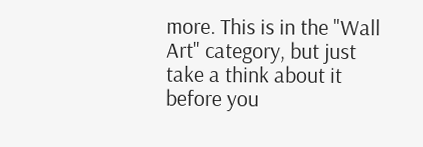more. This is in the "Wall Art" category, but just take a think about it before you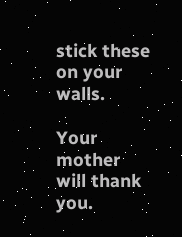stick these on your walls.

Your mother will thank you.